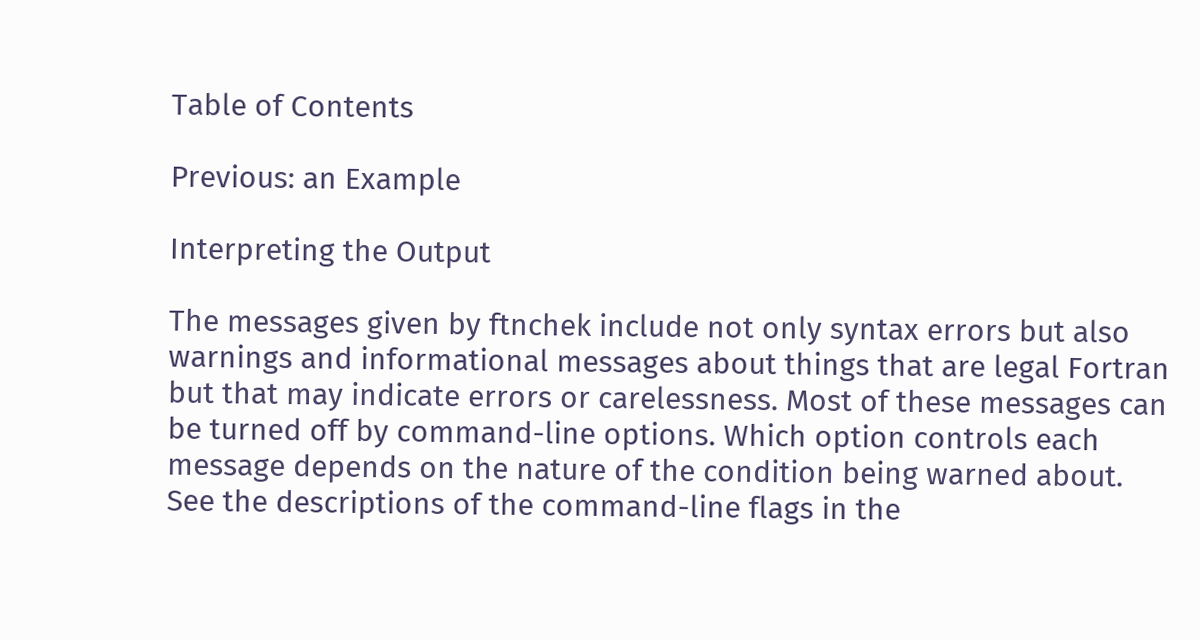Table of Contents

Previous: an Example

Interpreting the Output

The messages given by ftnchek include not only syntax errors but also warnings and informational messages about things that are legal Fortran but that may indicate errors or carelessness. Most of these messages can be turned off by command-line options. Which option controls each message depends on the nature of the condition being warned about. See the descriptions of the command-line flags in the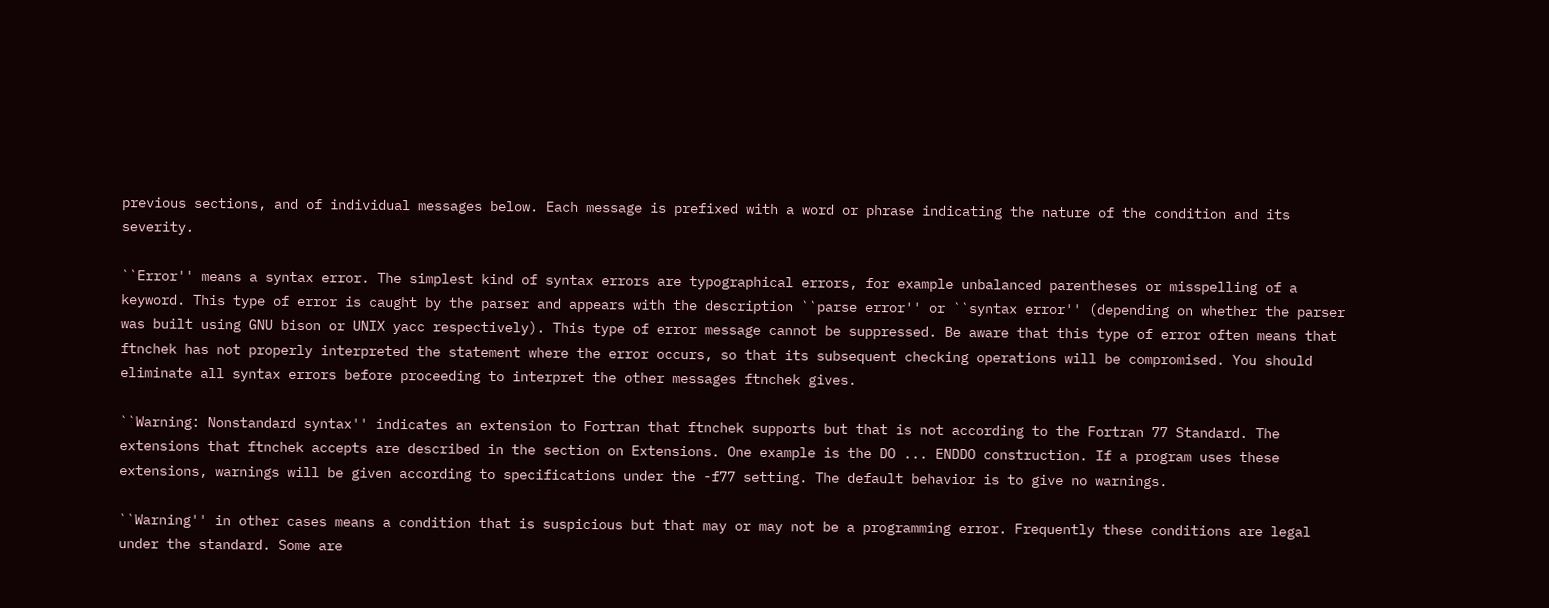previous sections, and of individual messages below. Each message is prefixed with a word or phrase indicating the nature of the condition and its severity.

``Error'' means a syntax error. The simplest kind of syntax errors are typographical errors, for example unbalanced parentheses or misspelling of a keyword. This type of error is caught by the parser and appears with the description ``parse error'' or ``syntax error'' (depending on whether the parser was built using GNU bison or UNIX yacc respectively). This type of error message cannot be suppressed. Be aware that this type of error often means that ftnchek has not properly interpreted the statement where the error occurs, so that its subsequent checking operations will be compromised. You should eliminate all syntax errors before proceeding to interpret the other messages ftnchek gives.

``Warning: Nonstandard syntax'' indicates an extension to Fortran that ftnchek supports but that is not according to the Fortran 77 Standard. The extensions that ftnchek accepts are described in the section on Extensions. One example is the DO ... ENDDO construction. If a program uses these extensions, warnings will be given according to specifications under the -f77 setting. The default behavior is to give no warnings.

``Warning'' in other cases means a condition that is suspicious but that may or may not be a programming error. Frequently these conditions are legal under the standard. Some are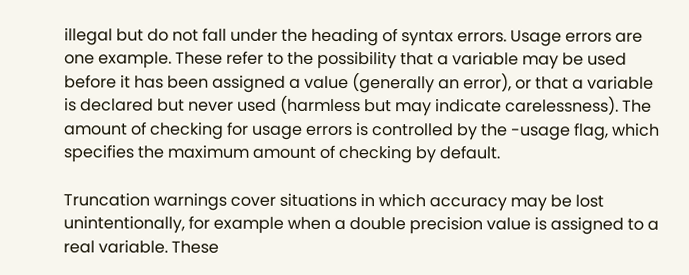illegal but do not fall under the heading of syntax errors. Usage errors are one example. These refer to the possibility that a variable may be used before it has been assigned a value (generally an error), or that a variable is declared but never used (harmless but may indicate carelessness). The amount of checking for usage errors is controlled by the -usage flag, which specifies the maximum amount of checking by default.

Truncation warnings cover situations in which accuracy may be lost unintentionally, for example when a double precision value is assigned to a real variable. These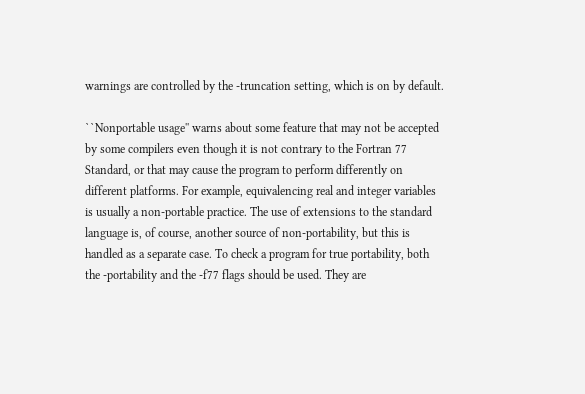warnings are controlled by the -truncation setting, which is on by default.

``Nonportable usage'' warns about some feature that may not be accepted by some compilers even though it is not contrary to the Fortran 77 Standard, or that may cause the program to perform differently on different platforms. For example, equivalencing real and integer variables is usually a non-portable practice. The use of extensions to the standard language is, of course, another source of non-portability, but this is handled as a separate case. To check a program for true portability, both the -portability and the -f77 flags should be used. They are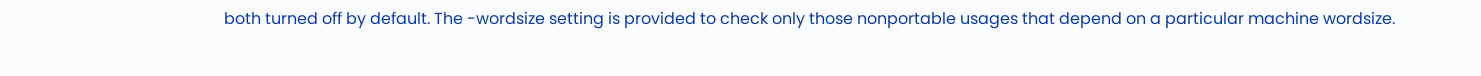both turned off by default. The -wordsize setting is provided to check only those nonportable usages that depend on a particular machine wordsize.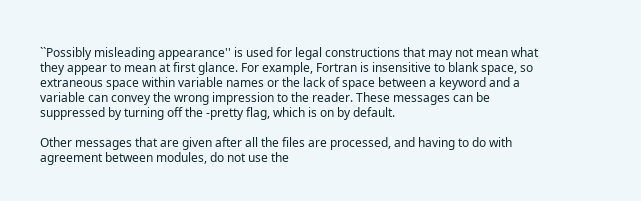``Possibly misleading appearance'' is used for legal constructions that may not mean what they appear to mean at first glance. For example, Fortran is insensitive to blank space, so extraneous space within variable names or the lack of space between a keyword and a variable can convey the wrong impression to the reader. These messages can be suppressed by turning off the -pretty flag, which is on by default.

Other messages that are given after all the files are processed, and having to do with agreement between modules, do not use the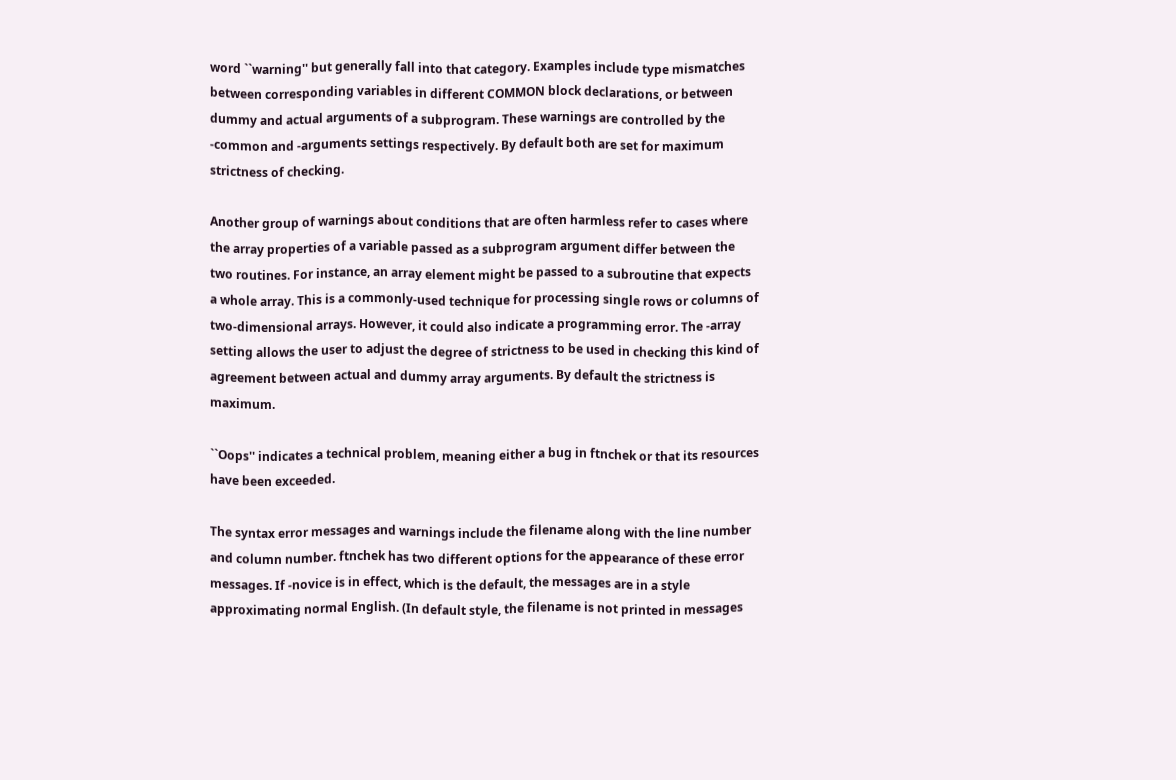word ``warning'' but generally fall into that category. Examples include type mismatches between corresponding variables in different COMMON block declarations, or between dummy and actual arguments of a subprogram. These warnings are controlled by the -common and -arguments settings respectively. By default both are set for maximum strictness of checking.

Another group of warnings about conditions that are often harmless refer to cases where the array properties of a variable passed as a subprogram argument differ between the two routines. For instance, an array element might be passed to a subroutine that expects a whole array. This is a commonly-used technique for processing single rows or columns of two-dimensional arrays. However, it could also indicate a programming error. The -array setting allows the user to adjust the degree of strictness to be used in checking this kind of agreement between actual and dummy array arguments. By default the strictness is maximum.

``Oops'' indicates a technical problem, meaning either a bug in ftnchek or that its resources have been exceeded.

The syntax error messages and warnings include the filename along with the line number and column number. ftnchek has two different options for the appearance of these error messages. If -novice is in effect, which is the default, the messages are in a style approximating normal English. (In default style, the filename is not printed in messages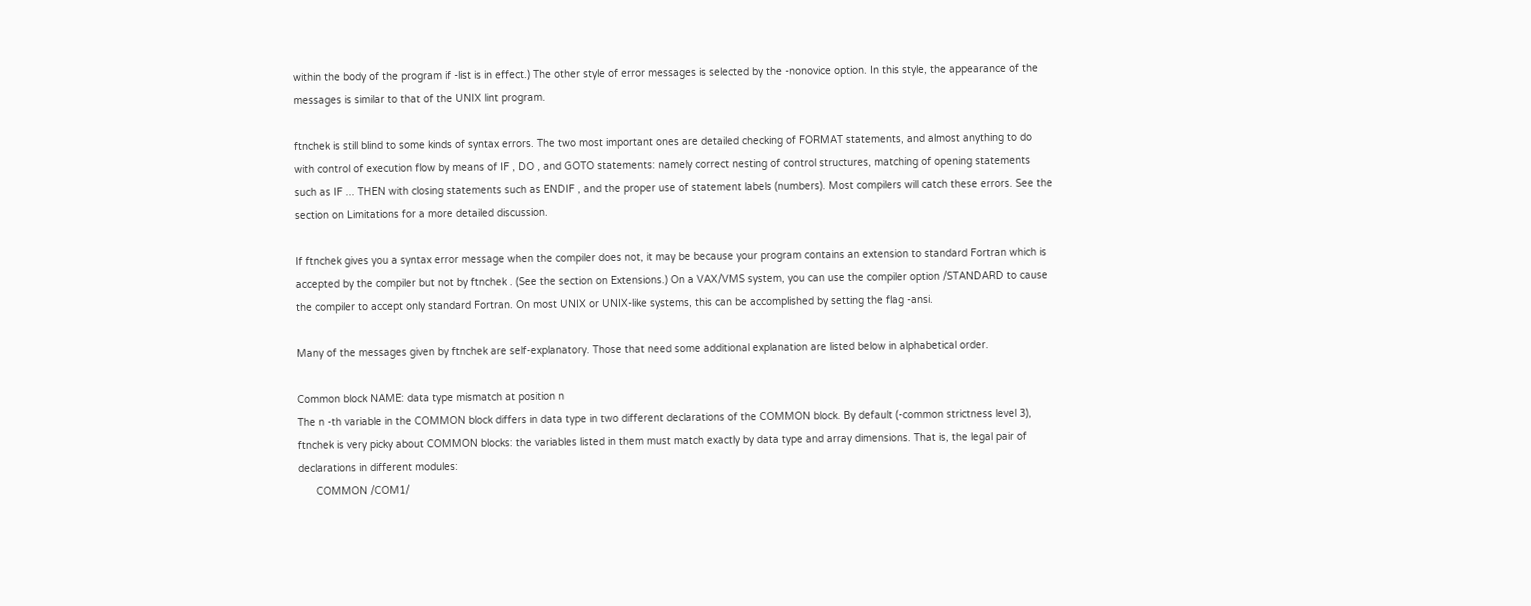within the body of the program if -list is in effect.) The other style of error messages is selected by the -nonovice option. In this style, the appearance of the messages is similar to that of the UNIX lint program.

ftnchek is still blind to some kinds of syntax errors. The two most important ones are detailed checking of FORMAT statements, and almost anything to do with control of execution flow by means of IF , DO , and GOTO statements: namely correct nesting of control structures, matching of opening statements such as IF ... THEN with closing statements such as ENDIF , and the proper use of statement labels (numbers). Most compilers will catch these errors. See the section on Limitations for a more detailed discussion.

If ftnchek gives you a syntax error message when the compiler does not, it may be because your program contains an extension to standard Fortran which is accepted by the compiler but not by ftnchek . (See the section on Extensions.) On a VAX/VMS system, you can use the compiler option /STANDARD to cause the compiler to accept only standard Fortran. On most UNIX or UNIX-like systems, this can be accomplished by setting the flag -ansi.

Many of the messages given by ftnchek are self-explanatory. Those that need some additional explanation are listed below in alphabetical order.

Common block NAME: data type mismatch at position n
The n -th variable in the COMMON block differs in data type in two different declarations of the COMMON block. By default (-common strictness level 3), ftnchek is very picky about COMMON blocks: the variables listed in them must match exactly by data type and array dimensions. That is, the legal pair of declarations in different modules:
      COMMON /COM1/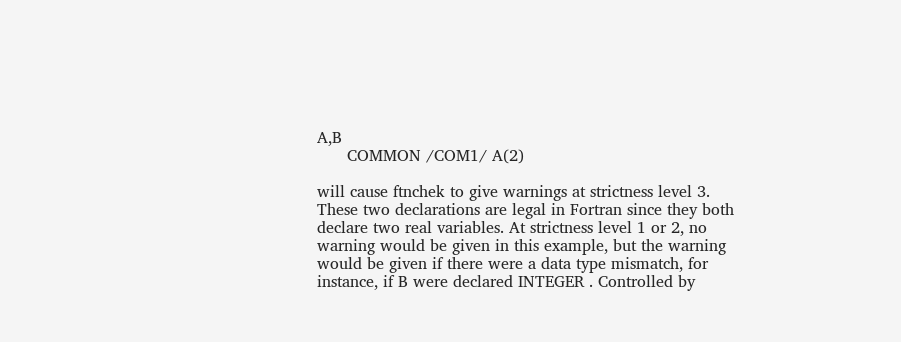A,B
      COMMON /COM1/ A(2)

will cause ftnchek to give warnings at strictness level 3. These two declarations are legal in Fortran since they both declare two real variables. At strictness level 1 or 2, no warning would be given in this example, but the warning would be given if there were a data type mismatch, for instance, if B were declared INTEGER . Controlled by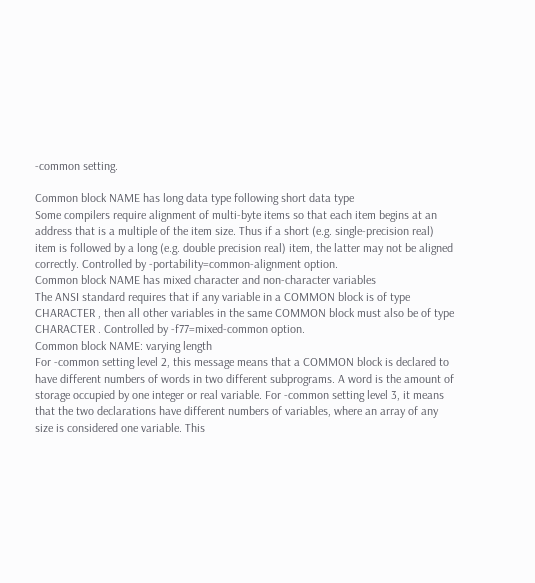-common setting.

Common block NAME has long data type following short data type
Some compilers require alignment of multi-byte items so that each item begins at an address that is a multiple of the item size. Thus if a short (e.g. single-precision real) item is followed by a long (e.g. double precision real) item, the latter may not be aligned correctly. Controlled by -portability=common-alignment option.
Common block NAME has mixed character and non-character variables
The ANSI standard requires that if any variable in a COMMON block is of type CHARACTER , then all other variables in the same COMMON block must also be of type CHARACTER . Controlled by -f77=mixed-common option.
Common block NAME: varying length
For -common setting level 2, this message means that a COMMON block is declared to have different numbers of words in two different subprograms. A word is the amount of storage occupied by one integer or real variable. For -common setting level 3, it means that the two declarations have different numbers of variables, where an array of any size is considered one variable. This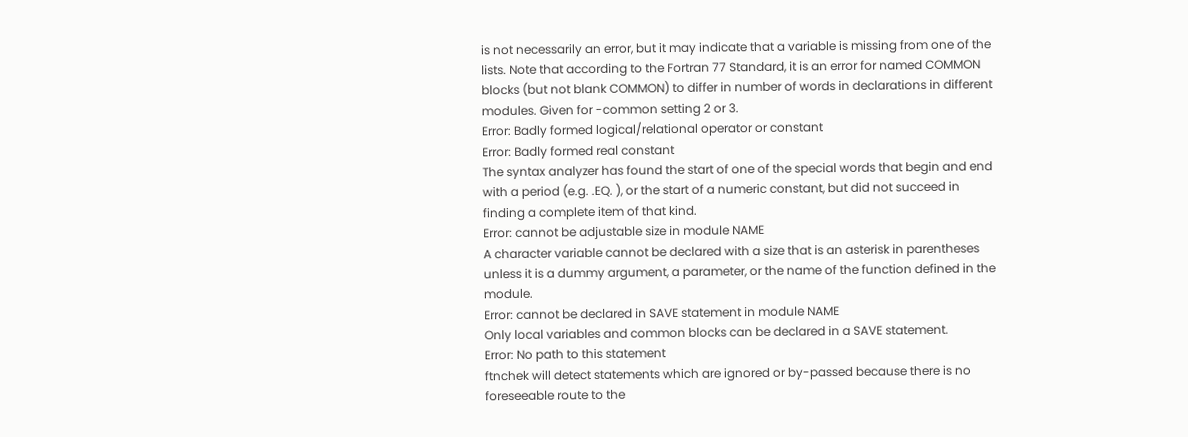is not necessarily an error, but it may indicate that a variable is missing from one of the lists. Note that according to the Fortran 77 Standard, it is an error for named COMMON blocks (but not blank COMMON) to differ in number of words in declarations in different modules. Given for -common setting 2 or 3.
Error: Badly formed logical/relational operator or constant
Error: Badly formed real constant
The syntax analyzer has found the start of one of the special words that begin and end with a period (e.g. .EQ. ), or the start of a numeric constant, but did not succeed in finding a complete item of that kind.
Error: cannot be adjustable size in module NAME
A character variable cannot be declared with a size that is an asterisk in parentheses unless it is a dummy argument, a parameter, or the name of the function defined in the module.
Error: cannot be declared in SAVE statement in module NAME
Only local variables and common blocks can be declared in a SAVE statement.
Error: No path to this statement
ftnchek will detect statements which are ignored or by-passed because there is no foreseeable route to the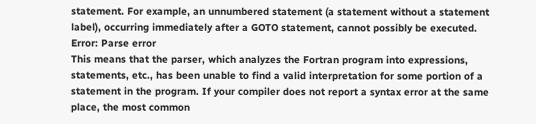statement. For example, an unnumbered statement (a statement without a statement label), occurring immediately after a GOTO statement, cannot possibly be executed.
Error: Parse error
This means that the parser, which analyzes the Fortran program into expressions, statements, etc., has been unable to find a valid interpretation for some portion of a statement in the program. If your compiler does not report a syntax error at the same place, the most common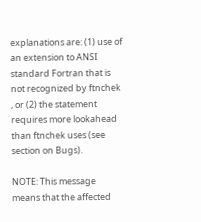explanations are: (1) use of an extension to ANSI standard Fortran that is not recognized by ftnchek , or (2) the statement requires more lookahead than ftnchek uses (see section on Bugs).

NOTE: This message means that the affected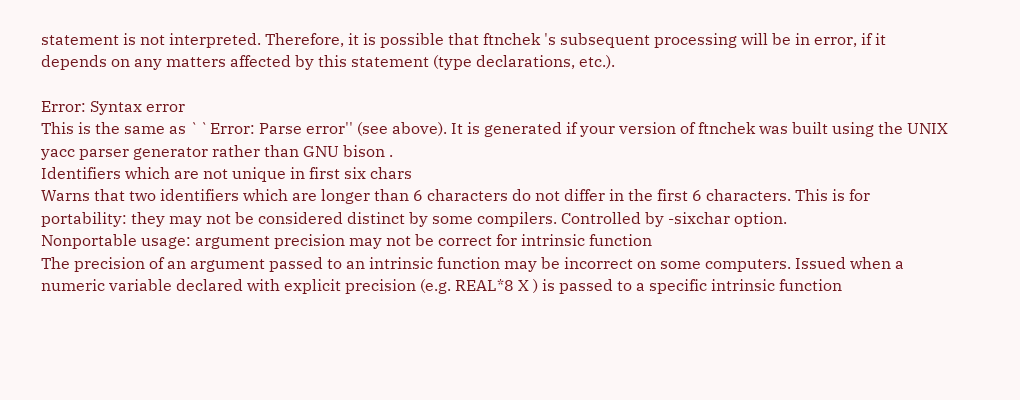statement is not interpreted. Therefore, it is possible that ftnchek 's subsequent processing will be in error, if it depends on any matters affected by this statement (type declarations, etc.).

Error: Syntax error
This is the same as ``Error: Parse error'' (see above). It is generated if your version of ftnchek was built using the UNIX yacc parser generator rather than GNU bison .
Identifiers which are not unique in first six chars
Warns that two identifiers which are longer than 6 characters do not differ in the first 6 characters. This is for portability: they may not be considered distinct by some compilers. Controlled by -sixchar option.
Nonportable usage: argument precision may not be correct for intrinsic function
The precision of an argument passed to an intrinsic function may be incorrect on some computers. Issued when a numeric variable declared with explicit precision (e.g. REAL*8 X ) is passed to a specific intrinsic function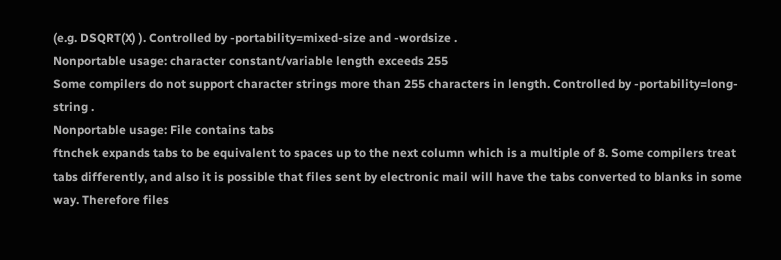(e.g. DSQRT(X) ). Controlled by -portability=mixed-size and -wordsize .
Nonportable usage: character constant/variable length exceeds 255
Some compilers do not support character strings more than 255 characters in length. Controlled by -portability=long-string .
Nonportable usage: File contains tabs
ftnchek expands tabs to be equivalent to spaces up to the next column which is a multiple of 8. Some compilers treat tabs differently, and also it is possible that files sent by electronic mail will have the tabs converted to blanks in some way. Therefore files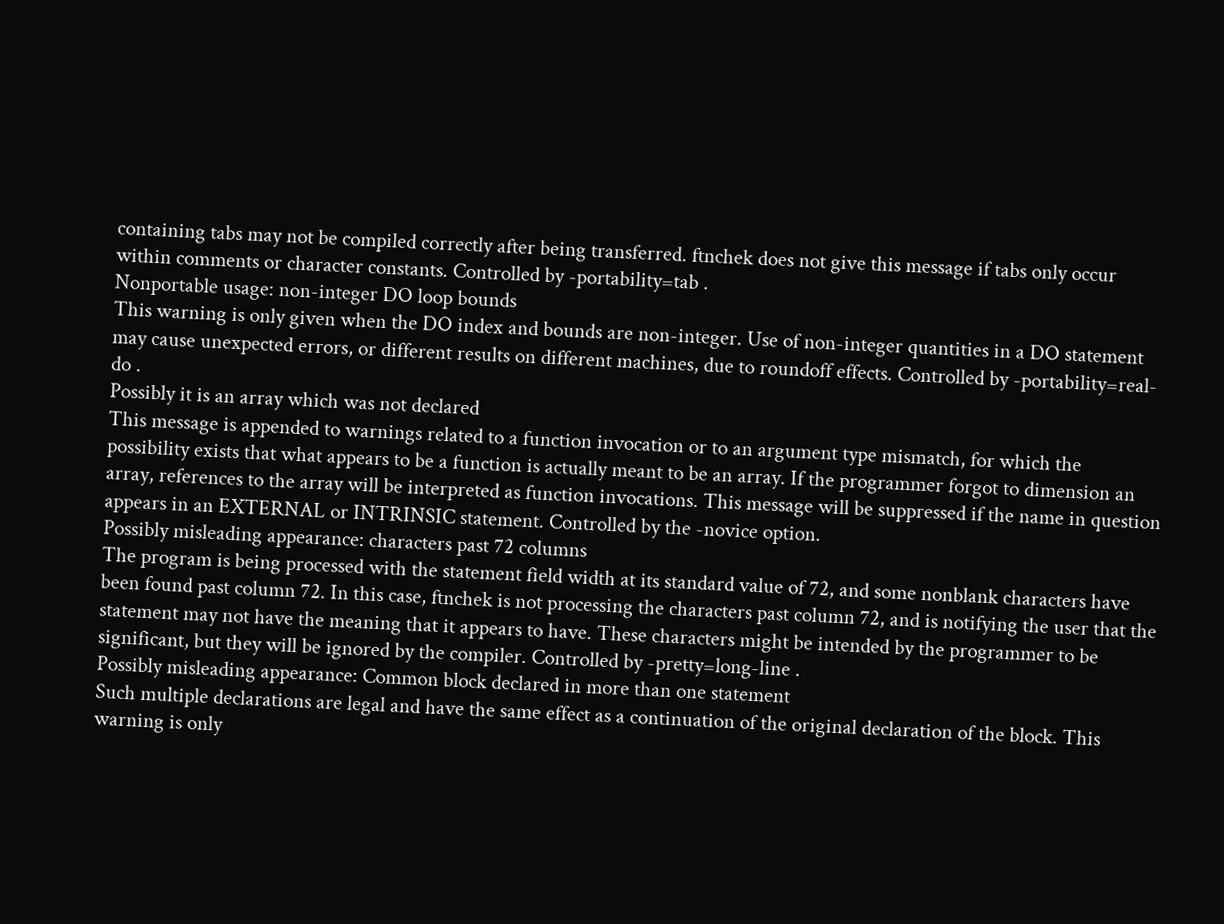containing tabs may not be compiled correctly after being transferred. ftnchek does not give this message if tabs only occur within comments or character constants. Controlled by -portability=tab .
Nonportable usage: non-integer DO loop bounds
This warning is only given when the DO index and bounds are non-integer. Use of non-integer quantities in a DO statement may cause unexpected errors, or different results on different machines, due to roundoff effects. Controlled by -portability=real-do .
Possibly it is an array which was not declared
This message is appended to warnings related to a function invocation or to an argument type mismatch, for which the possibility exists that what appears to be a function is actually meant to be an array. If the programmer forgot to dimension an array, references to the array will be interpreted as function invocations. This message will be suppressed if the name in question appears in an EXTERNAL or INTRINSIC statement. Controlled by the -novice option.
Possibly misleading appearance: characters past 72 columns
The program is being processed with the statement field width at its standard value of 72, and some nonblank characters have been found past column 72. In this case, ftnchek is not processing the characters past column 72, and is notifying the user that the statement may not have the meaning that it appears to have. These characters might be intended by the programmer to be significant, but they will be ignored by the compiler. Controlled by -pretty=long-line .
Possibly misleading appearance: Common block declared in more than one statement
Such multiple declarations are legal and have the same effect as a continuation of the original declaration of the block. This warning is only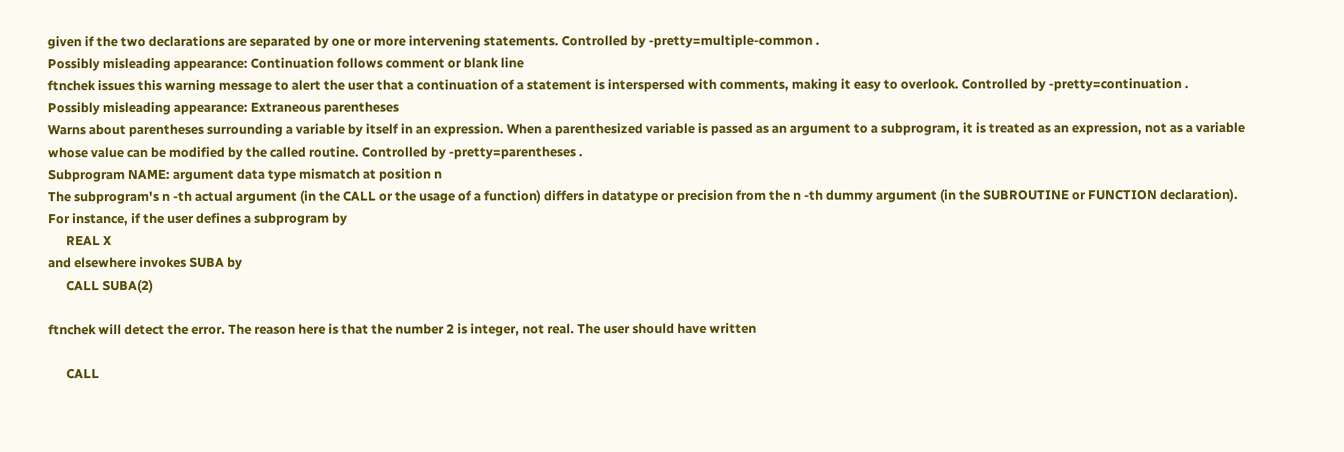given if the two declarations are separated by one or more intervening statements. Controlled by -pretty=multiple-common .
Possibly misleading appearance: Continuation follows comment or blank line
ftnchek issues this warning message to alert the user that a continuation of a statement is interspersed with comments, making it easy to overlook. Controlled by -pretty=continuation .
Possibly misleading appearance: Extraneous parentheses
Warns about parentheses surrounding a variable by itself in an expression. When a parenthesized variable is passed as an argument to a subprogram, it is treated as an expression, not as a variable whose value can be modified by the called routine. Controlled by -pretty=parentheses .
Subprogram NAME: argument data type mismatch at position n
The subprogram's n -th actual argument (in the CALL or the usage of a function) differs in datatype or precision from the n -th dummy argument (in the SUBROUTINE or FUNCTION declaration). For instance, if the user defines a subprogram by
      REAL X
and elsewhere invokes SUBA by
      CALL SUBA(2)

ftnchek will detect the error. The reason here is that the number 2 is integer, not real. The user should have written

      CALL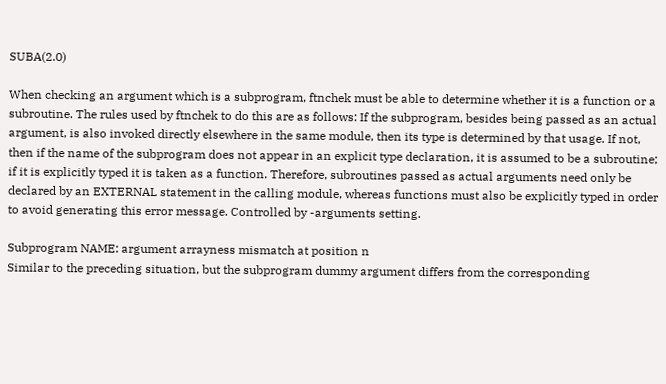SUBA(2.0)

When checking an argument which is a subprogram, ftnchek must be able to determine whether it is a function or a subroutine. The rules used by ftnchek to do this are as follows: If the subprogram, besides being passed as an actual argument, is also invoked directly elsewhere in the same module, then its type is determined by that usage. If not, then if the name of the subprogram does not appear in an explicit type declaration, it is assumed to be a subroutine; if it is explicitly typed it is taken as a function. Therefore, subroutines passed as actual arguments need only be declared by an EXTERNAL statement in the calling module, whereas functions must also be explicitly typed in order to avoid generating this error message. Controlled by -arguments setting.

Subprogram NAME: argument arrayness mismatch at position n
Similar to the preceding situation, but the subprogram dummy argument differs from the corresponding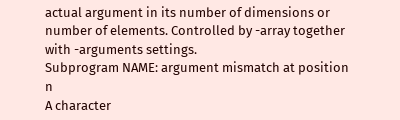actual argument in its number of dimensions or number of elements. Controlled by -array together with -arguments settings.
Subprogram NAME: argument mismatch at position n
A character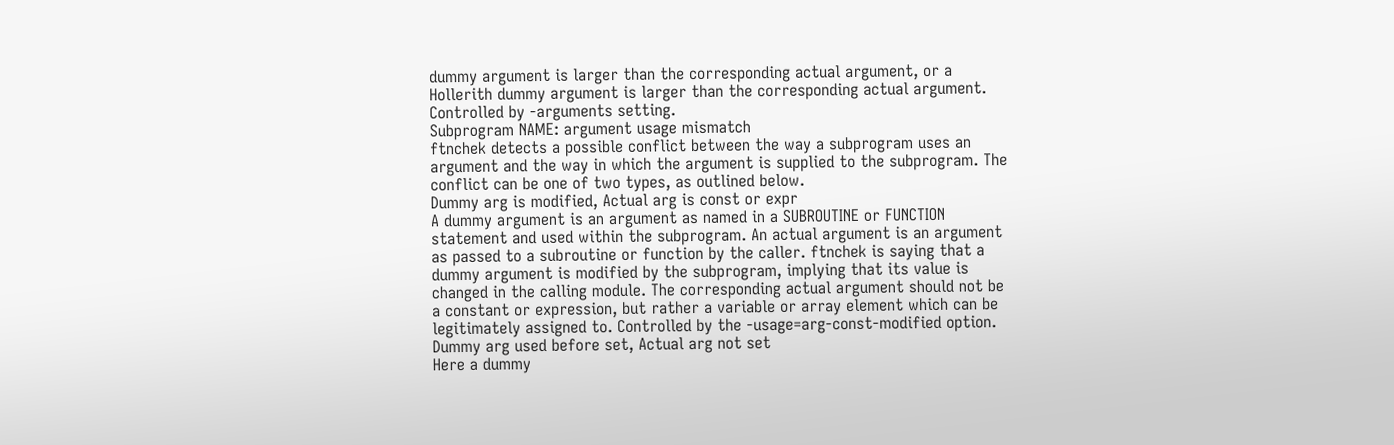dummy argument is larger than the corresponding actual argument, or a Hollerith dummy argument is larger than the corresponding actual argument. Controlled by -arguments setting.
Subprogram NAME: argument usage mismatch
ftnchek detects a possible conflict between the way a subprogram uses an argument and the way in which the argument is supplied to the subprogram. The conflict can be one of two types, as outlined below.
Dummy arg is modified, Actual arg is const or expr
A dummy argument is an argument as named in a SUBROUTINE or FUNCTION statement and used within the subprogram. An actual argument is an argument as passed to a subroutine or function by the caller. ftnchek is saying that a dummy argument is modified by the subprogram, implying that its value is changed in the calling module. The corresponding actual argument should not be a constant or expression, but rather a variable or array element which can be legitimately assigned to. Controlled by the -usage=arg-const-modified option.
Dummy arg used before set, Actual arg not set
Here a dummy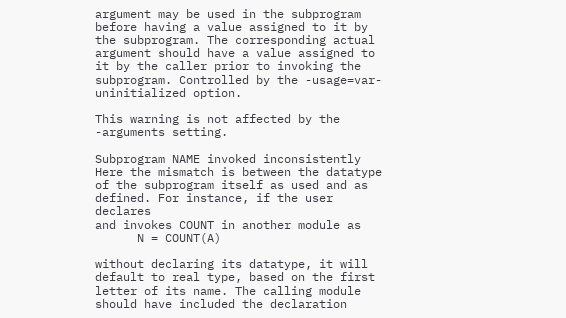argument may be used in the subprogram before having a value assigned to it by the subprogram. The corresponding actual argument should have a value assigned to it by the caller prior to invoking the subprogram. Controlled by the -usage=var-uninitialized option.

This warning is not affected by the -arguments setting.

Subprogram NAME invoked inconsistently
Here the mismatch is between the datatype of the subprogram itself as used and as defined. For instance, if the user declares
and invokes COUNT in another module as
      N = COUNT(A)

without declaring its datatype, it will default to real type, based on the first letter of its name. The calling module should have included the declaration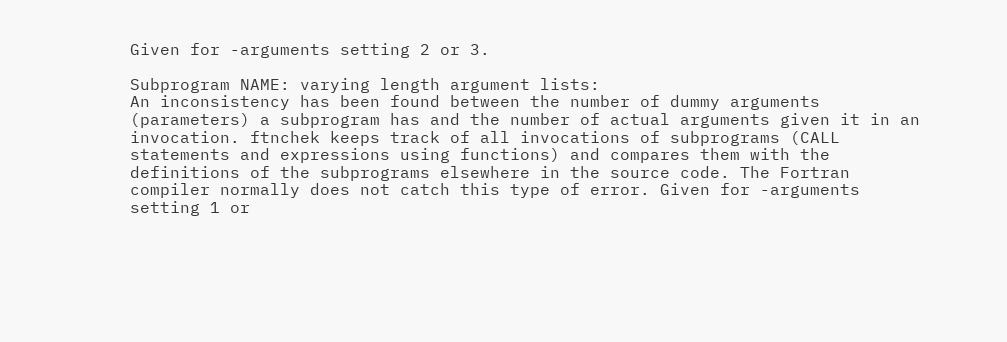Given for -arguments setting 2 or 3.

Subprogram NAME: varying length argument lists:
An inconsistency has been found between the number of dummy arguments (parameters) a subprogram has and the number of actual arguments given it in an invocation. ftnchek keeps track of all invocations of subprograms (CALL statements and expressions using functions) and compares them with the definitions of the subprograms elsewhere in the source code. The Fortran compiler normally does not catch this type of error. Given for -arguments setting 1 or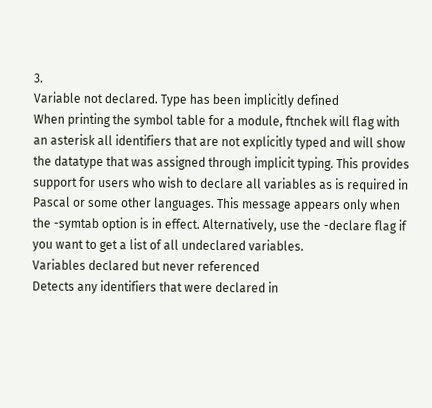3.
Variable not declared. Type has been implicitly defined
When printing the symbol table for a module, ftnchek will flag with an asterisk all identifiers that are not explicitly typed and will show the datatype that was assigned through implicit typing. This provides support for users who wish to declare all variables as is required in Pascal or some other languages. This message appears only when the -symtab option is in effect. Alternatively, use the -declare flag if you want to get a list of all undeclared variables.
Variables declared but never referenced
Detects any identifiers that were declared in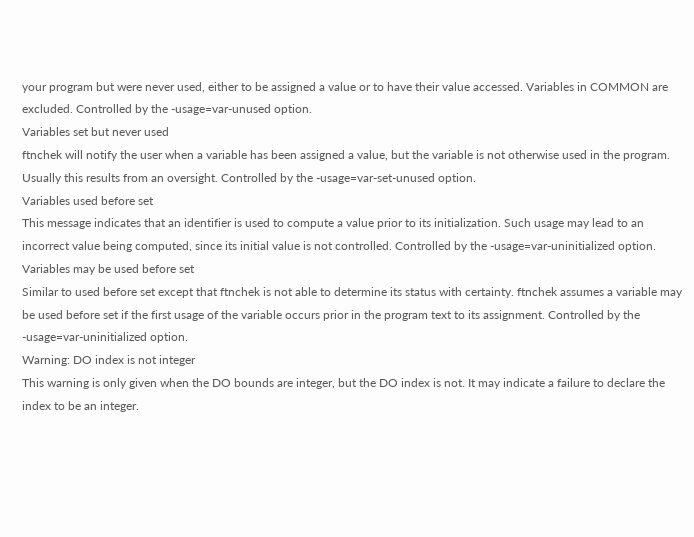your program but were never used, either to be assigned a value or to have their value accessed. Variables in COMMON are excluded. Controlled by the -usage=var-unused option.
Variables set but never used
ftnchek will notify the user when a variable has been assigned a value, but the variable is not otherwise used in the program. Usually this results from an oversight. Controlled by the -usage=var-set-unused option.
Variables used before set
This message indicates that an identifier is used to compute a value prior to its initialization. Such usage may lead to an incorrect value being computed, since its initial value is not controlled. Controlled by the -usage=var-uninitialized option.
Variables may be used before set
Similar to used before set except that ftnchek is not able to determine its status with certainty. ftnchek assumes a variable may be used before set if the first usage of the variable occurs prior in the program text to its assignment. Controlled by the -usage=var-uninitialized option.
Warning: DO index is not integer
This warning is only given when the DO bounds are integer, but the DO index is not. It may indicate a failure to declare the index to be an integer.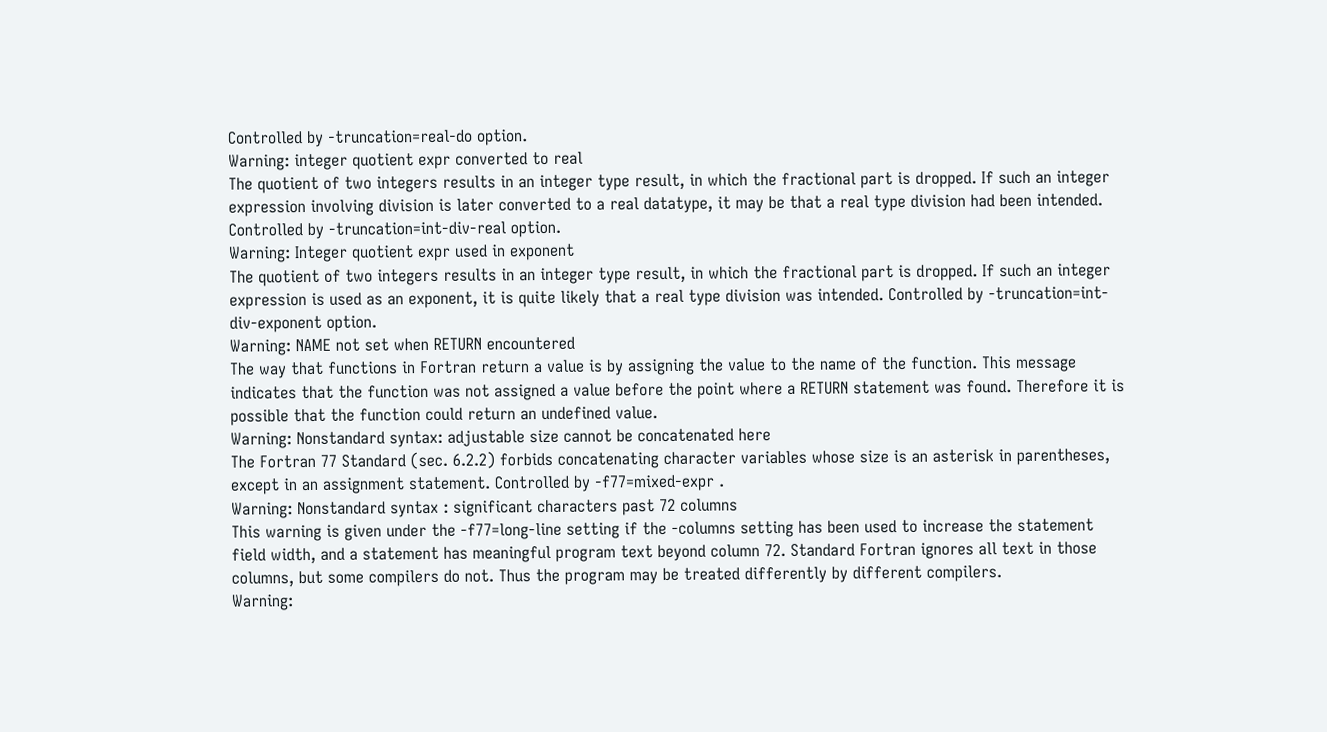Controlled by -truncation=real-do option.
Warning: integer quotient expr converted to real
The quotient of two integers results in an integer type result, in which the fractional part is dropped. If such an integer expression involving division is later converted to a real datatype, it may be that a real type division had been intended. Controlled by -truncation=int-div-real option.
Warning: Integer quotient expr used in exponent
The quotient of two integers results in an integer type result, in which the fractional part is dropped. If such an integer expression is used as an exponent, it is quite likely that a real type division was intended. Controlled by -truncation=int-div-exponent option.
Warning: NAME not set when RETURN encountered
The way that functions in Fortran return a value is by assigning the value to the name of the function. This message indicates that the function was not assigned a value before the point where a RETURN statement was found. Therefore it is possible that the function could return an undefined value.
Warning: Nonstandard syntax: adjustable size cannot be concatenated here
The Fortran 77 Standard (sec. 6.2.2) forbids concatenating character variables whose size is an asterisk in parentheses, except in an assignment statement. Controlled by -f77=mixed-expr .
Warning: Nonstandard syntax : significant characters past 72 columns
This warning is given under the -f77=long-line setting if the -columns setting has been used to increase the statement field width, and a statement has meaningful program text beyond column 72. Standard Fortran ignores all text in those columns, but some compilers do not. Thus the program may be treated differently by different compilers.
Warning: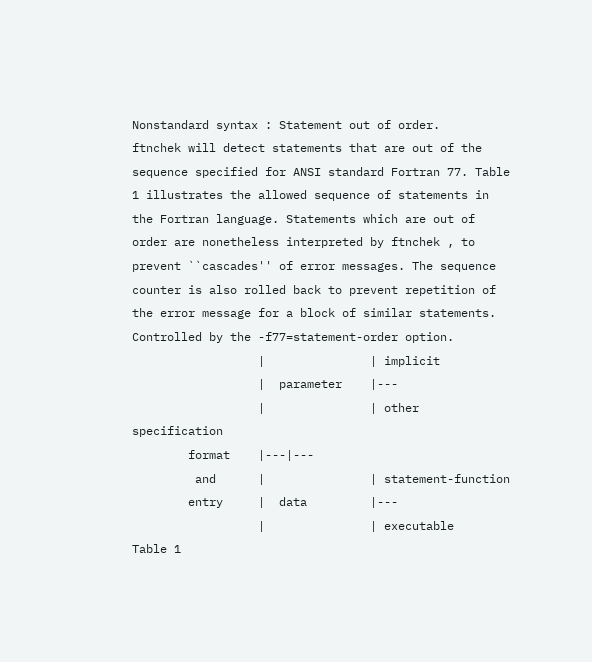Nonstandard syntax : Statement out of order.
ftnchek will detect statements that are out of the sequence specified for ANSI standard Fortran 77. Table 1 illustrates the allowed sequence of statements in the Fortran language. Statements which are out of order are nonetheless interpreted by ftnchek , to prevent ``cascades'' of error messages. The sequence counter is also rolled back to prevent repetition of the error message for a block of similar statements. Controlled by the -f77=statement-order option.
                  |               | implicit
                  |  parameter    |---
                  |               | other specification
        format    |---|---
         and      |               | statement-function
        entry     |  data         |---
                  |               | executable
Table 1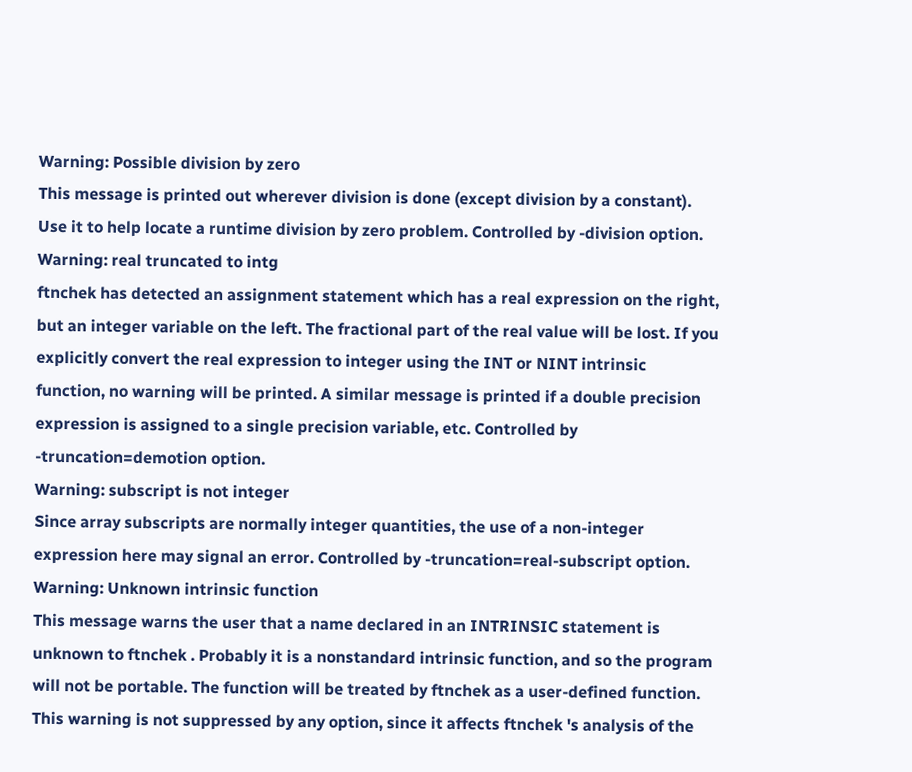Warning: Possible division by zero
This message is printed out wherever division is done (except division by a constant). Use it to help locate a runtime division by zero problem. Controlled by -division option.
Warning: real truncated to intg
ftnchek has detected an assignment statement which has a real expression on the right, but an integer variable on the left. The fractional part of the real value will be lost. If you explicitly convert the real expression to integer using the INT or NINT intrinsic function, no warning will be printed. A similar message is printed if a double precision expression is assigned to a single precision variable, etc. Controlled by -truncation=demotion option.
Warning: subscript is not integer
Since array subscripts are normally integer quantities, the use of a non-integer expression here may signal an error. Controlled by -truncation=real-subscript option.
Warning: Unknown intrinsic function
This message warns the user that a name declared in an INTRINSIC statement is unknown to ftnchek . Probably it is a nonstandard intrinsic function, and so the program will not be portable. The function will be treated by ftnchek as a user-defined function. This warning is not suppressed by any option, since it affects ftnchek 's analysis of the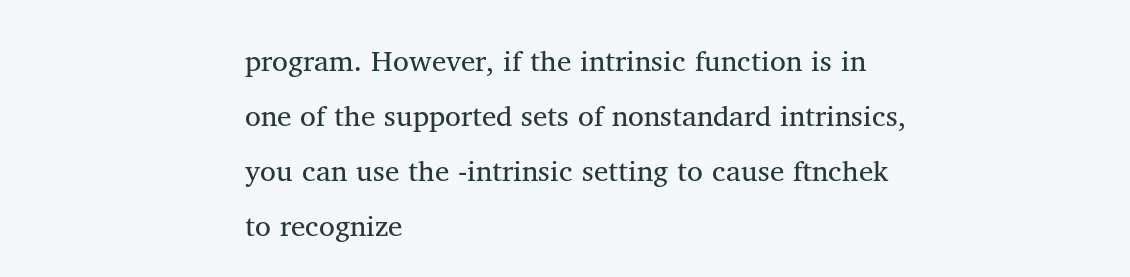program. However, if the intrinsic function is in one of the supported sets of nonstandard intrinsics, you can use the -intrinsic setting to cause ftnchek to recognize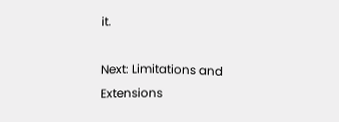it.

Next: Limitations and Extensions